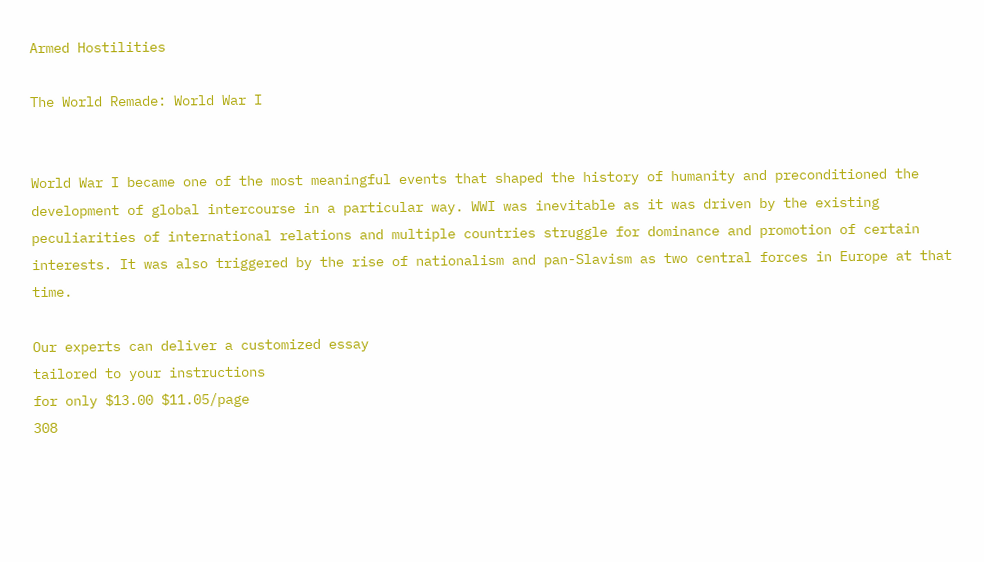Armed Hostilities

The World Remade: World War I


World War I became one of the most meaningful events that shaped the history of humanity and preconditioned the development of global intercourse in a particular way. WWI was inevitable as it was driven by the existing peculiarities of international relations and multiple countries struggle for dominance and promotion of certain interests. It was also triggered by the rise of nationalism and pan-Slavism as two central forces in Europe at that time.

Our experts can deliver a customized essay
tailored to your instructions
for only $13.00 $11.05/page
308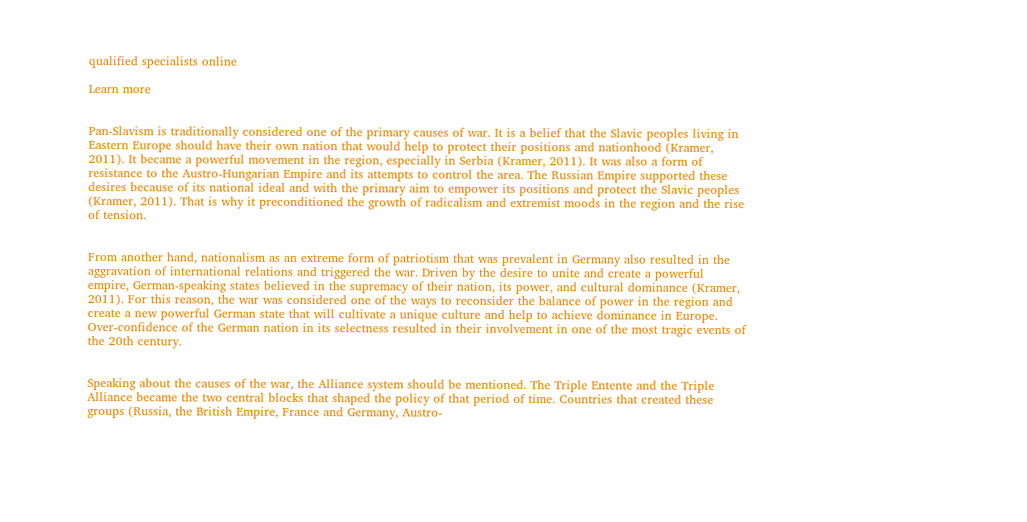qualified specialists online

Learn more


Pan-Slavism is traditionally considered one of the primary causes of war. It is a belief that the Slavic peoples living in Eastern Europe should have their own nation that would help to protect their positions and nationhood (Kramer, 2011). It became a powerful movement in the region, especially in Serbia (Kramer, 2011). It was also a form of resistance to the Austro-Hungarian Empire and its attempts to control the area. The Russian Empire supported these desires because of its national ideal and with the primary aim to empower its positions and protect the Slavic peoples (Kramer, 2011). That is why it preconditioned the growth of radicalism and extremist moods in the region and the rise of tension.


From another hand, nationalism as an extreme form of patriotism that was prevalent in Germany also resulted in the aggravation of international relations and triggered the war. Driven by the desire to unite and create a powerful empire, German-speaking states believed in the supremacy of their nation, its power, and cultural dominance (Kramer, 2011). For this reason, the war was considered one of the ways to reconsider the balance of power in the region and create a new powerful German state that will cultivate a unique culture and help to achieve dominance in Europe. Over-confidence of the German nation in its selectness resulted in their involvement in one of the most tragic events of the 20th century.


Speaking about the causes of the war, the Alliance system should be mentioned. The Triple Entente and the Triple Alliance became the two central blocks that shaped the policy of that period of time. Countries that created these groups (Russia, the British Empire, France and Germany, Austro-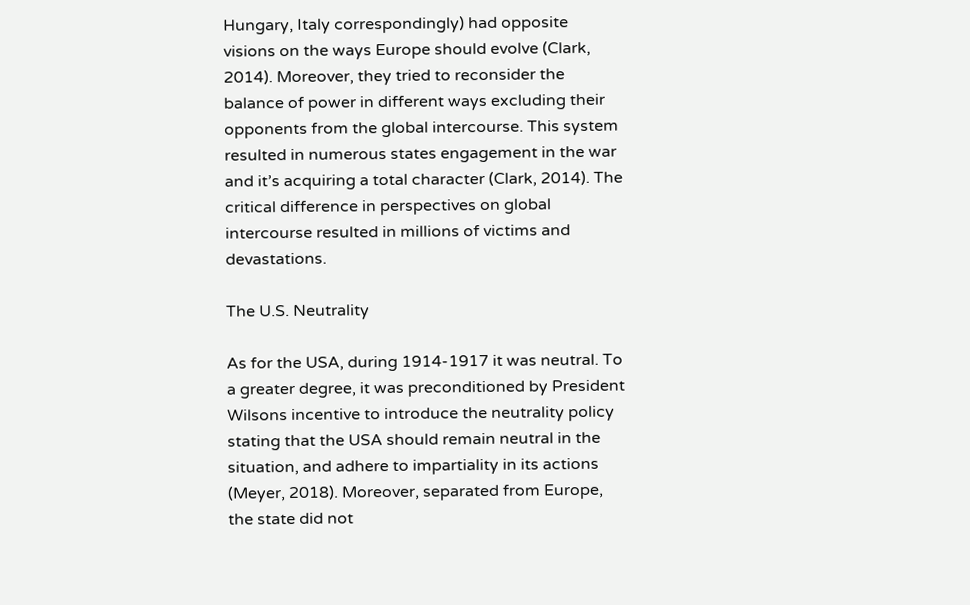Hungary, Italy correspondingly) had opposite visions on the ways Europe should evolve (Clark, 2014). Moreover, they tried to reconsider the balance of power in different ways excluding their opponents from the global intercourse. This system resulted in numerous states engagement in the war and it’s acquiring a total character (Clark, 2014). The critical difference in perspectives on global intercourse resulted in millions of victims and devastations.

The U.S. Neutrality

As for the USA, during 1914-1917 it was neutral. To a greater degree, it was preconditioned by President Wilsons incentive to introduce the neutrality policy stating that the USA should remain neutral in the situation, and adhere to impartiality in its actions (Meyer, 2018). Moreover, separated from Europe, the state did not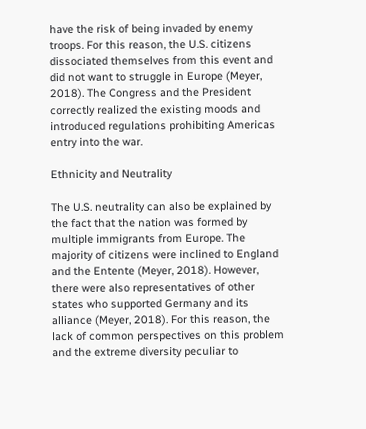have the risk of being invaded by enemy troops. For this reason, the U.S. citizens dissociated themselves from this event and did not want to struggle in Europe (Meyer, 2018). The Congress and the President correctly realized the existing moods and introduced regulations prohibiting Americas entry into the war.

Ethnicity and Neutrality

The U.S. neutrality can also be explained by the fact that the nation was formed by multiple immigrants from Europe. The majority of citizens were inclined to England and the Entente (Meyer, 2018). However, there were also representatives of other states who supported Germany and its alliance (Meyer, 2018). For this reason, the lack of common perspectives on this problem and the extreme diversity peculiar to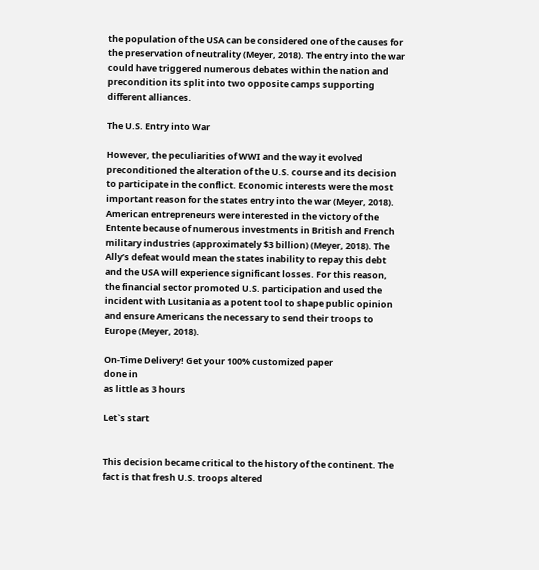the population of the USA can be considered one of the causes for the preservation of neutrality (Meyer, 2018). The entry into the war could have triggered numerous debates within the nation and precondition its split into two opposite camps supporting different alliances.

The U.S. Entry into War

However, the peculiarities of WWI and the way it evolved preconditioned the alteration of the U.S. course and its decision to participate in the conflict. Economic interests were the most important reason for the states entry into the war (Meyer, 2018). American entrepreneurs were interested in the victory of the Entente because of numerous investments in British and French military industries (approximately $3 billion) (Meyer, 2018). The Ally’s defeat would mean the states inability to repay this debt and the USA will experience significant losses. For this reason, the financial sector promoted U.S. participation and used the incident with Lusitania as a potent tool to shape public opinion and ensure Americans the necessary to send their troops to Europe (Meyer, 2018).

On-Time Delivery! Get your 100% customized paper
done in
as little as 3 hours

Let`s start


This decision became critical to the history of the continent. The fact is that fresh U.S. troops altered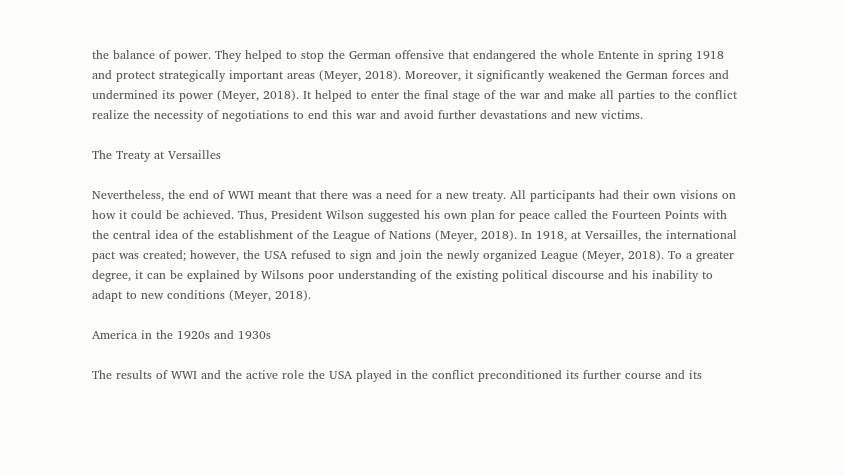the balance of power. They helped to stop the German offensive that endangered the whole Entente in spring 1918 and protect strategically important areas (Meyer, 2018). Moreover, it significantly weakened the German forces and undermined its power (Meyer, 2018). It helped to enter the final stage of the war and make all parties to the conflict realize the necessity of negotiations to end this war and avoid further devastations and new victims.

The Treaty at Versailles

Nevertheless, the end of WWI meant that there was a need for a new treaty. All participants had their own visions on how it could be achieved. Thus, President Wilson suggested his own plan for peace called the Fourteen Points with the central idea of the establishment of the League of Nations (Meyer, 2018). In 1918, at Versailles, the international pact was created; however, the USA refused to sign and join the newly organized League (Meyer, 2018). To a greater degree, it can be explained by Wilsons poor understanding of the existing political discourse and his inability to adapt to new conditions (Meyer, 2018).

America in the 1920s and 1930s

The results of WWI and the active role the USA played in the conflict preconditioned its further course and its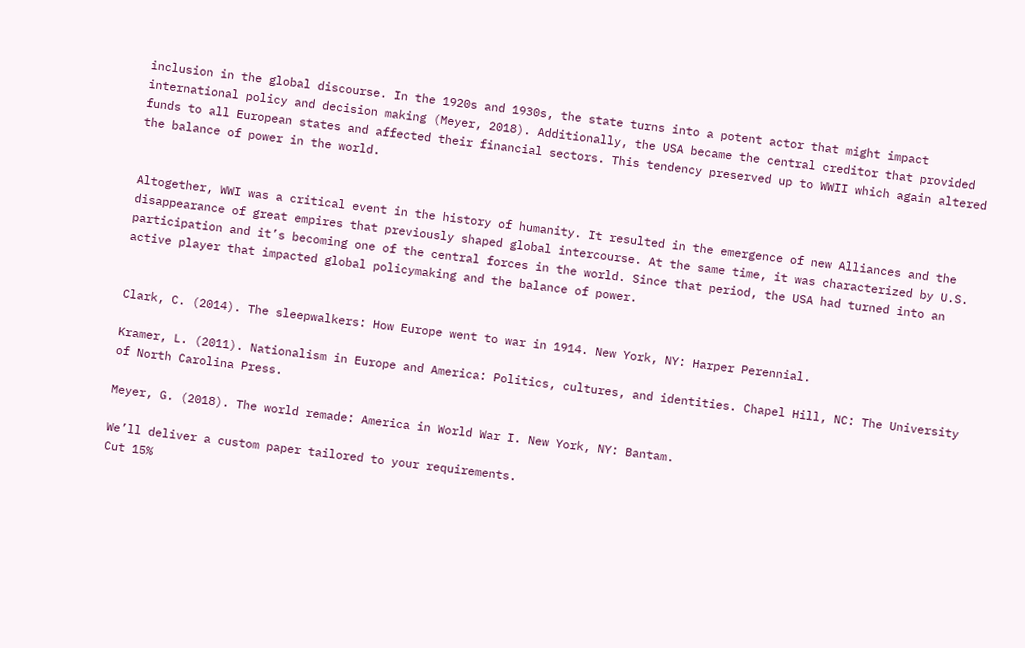inclusion in the global discourse. In the 1920s and 1930s, the state turns into a potent actor that might impact international policy and decision making (Meyer, 2018). Additionally, the USA became the central creditor that provided funds to all European states and affected their financial sectors. This tendency preserved up to WWII which again altered the balance of power in the world.


Altogether, WWI was a critical event in the history of humanity. It resulted in the emergence of new Alliances and the disappearance of great empires that previously shaped global intercourse. At the same time, it was characterized by U.S. participation and it’s becoming one of the central forces in the world. Since that period, the USA had turned into an active player that impacted global policymaking and the balance of power.


Clark, C. (2014). The sleepwalkers: How Europe went to war in 1914. New York, NY: Harper Perennial.

Kramer, L. (2011). Nationalism in Europe and America: Politics, cultures, and identities. Chapel Hill, NC: The University of North Carolina Press.

Meyer, G. (2018). The world remade: America in World War I. New York, NY: Bantam.

We’ll deliver a custom paper tailored to your requirements.
Cut 15%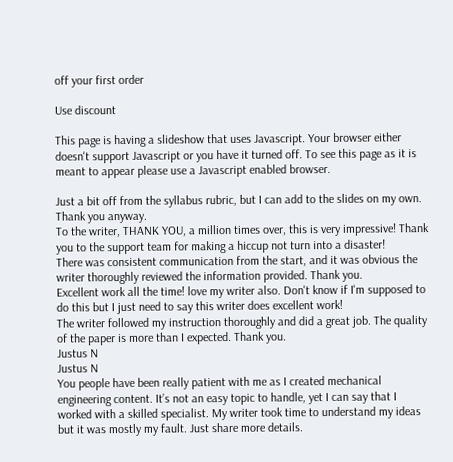off your first order

Use discount

This page is having a slideshow that uses Javascript. Your browser either doesn't support Javascript or you have it turned off. To see this page as it is meant to appear please use a Javascript enabled browser.

Just a bit off from the syllabus rubric, but I can add to the slides on my own. Thank you anyway.
To the writer, THANK YOU, a million times over, this is very impressive! Thank you to the support team for making a hiccup not turn into a disaster!
There was consistent communication from the start, and it was obvious the writer thoroughly reviewed the information provided. Thank you.
Excellent work all the time! love my writer also. Don't know if I'm supposed to do this but I just need to say this writer does excellent work!
The writer followed my instruction thoroughly and did a great job. The quality of the paper is more than I expected. Thank you.
Justus N
Justus N
You people have been really patient with me as I created mechanical engineering content. It’s not an easy topic to handle, yet I can say that I worked with a skilled specialist. My writer took time to understand my ideas but it was mostly my fault. Just share more details.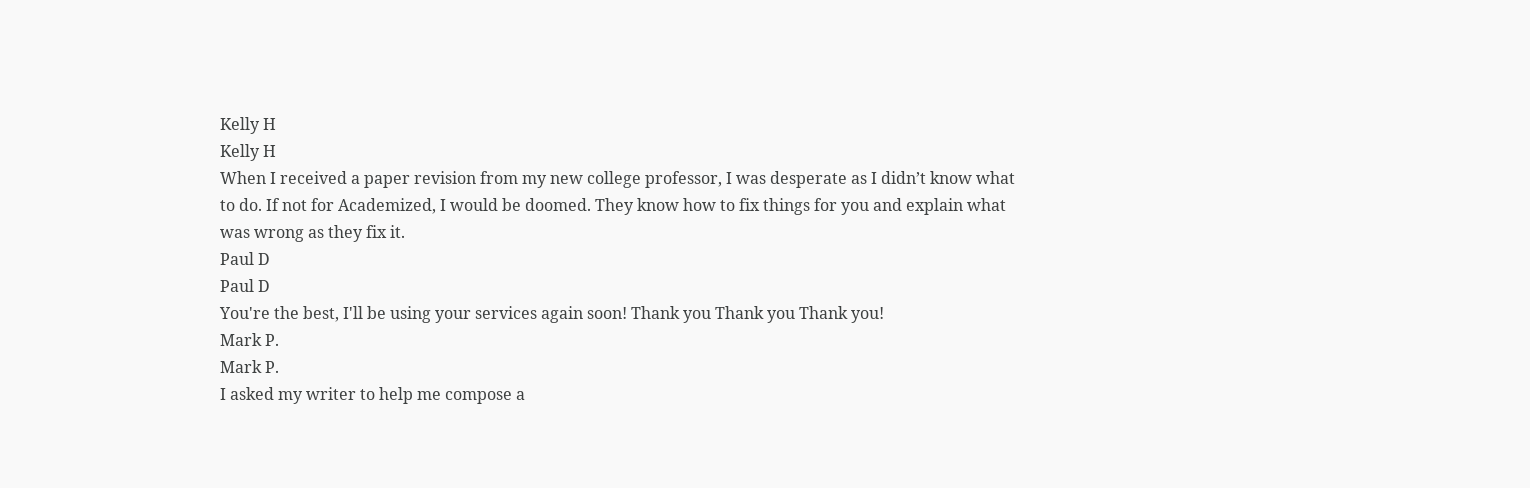Kelly H
Kelly H
When I received a paper revision from my new college professor, I was desperate as I didn’t know what to do. If not for Academized, I would be doomed. They know how to fix things for you and explain what was wrong as they fix it.
Paul D
Paul D
You're the best, I'll be using your services again soon! Thank you Thank you Thank you!
Mark P.
Mark P.
I asked my writer to help me compose a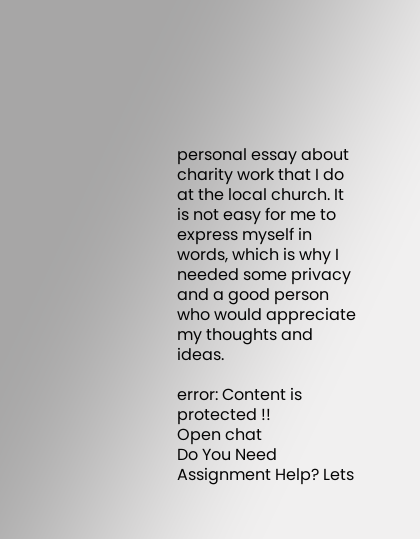personal essay about charity work that I do at the local church. It is not easy for me to express myself in words, which is why I needed some privacy and a good person who would appreciate my thoughts and ideas.

error: Content is protected !!
Open chat
Do You Need Assignment Help? Lets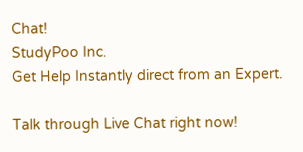Chat!
StudyPoo Inc.
Get Help Instantly direct from an Expert.

Talk through Live Chat right now!